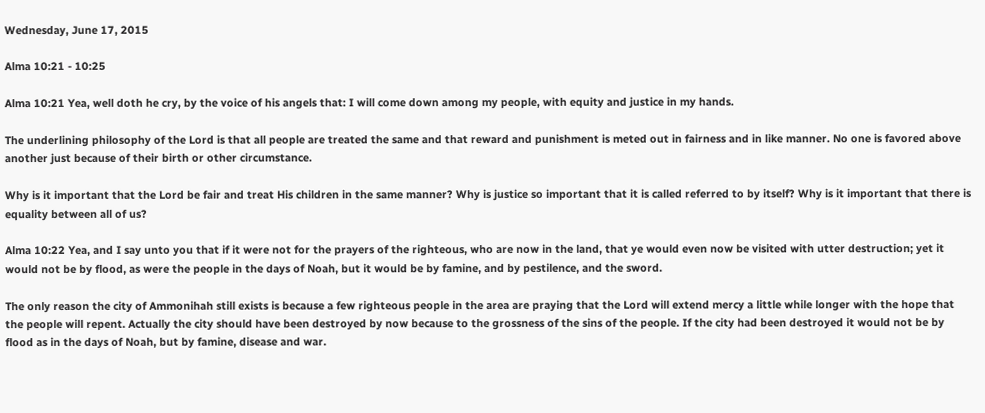Wednesday, June 17, 2015

Alma 10:21 - 10:25

Alma 10:21 Yea, well doth he cry, by the voice of his angels that: I will come down among my people, with equity and justice in my hands.

The underlining philosophy of the Lord is that all people are treated the same and that reward and punishment is meted out in fairness and in like manner. No one is favored above another just because of their birth or other circumstance.

Why is it important that the Lord be fair and treat His children in the same manner? Why is justice so important that it is called referred to by itself? Why is it important that there is equality between all of us?

Alma 10:22 Yea, and I say unto you that if it were not for the prayers of the righteous, who are now in the land, that ye would even now be visited with utter destruction; yet it would not be by flood, as were the people in the days of Noah, but it would be by famine, and by pestilence, and the sword.

The only reason the city of Ammonihah still exists is because a few righteous people in the area are praying that the Lord will extend mercy a little while longer with the hope that the people will repent. Actually the city should have been destroyed by now because to the grossness of the sins of the people. If the city had been destroyed it would not be by flood as in the days of Noah, but by famine, disease and war.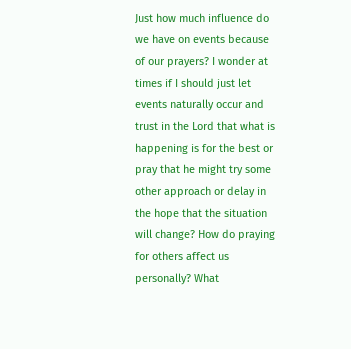Just how much influence do we have on events because of our prayers? I wonder at times if I should just let events naturally occur and trust in the Lord that what is happening is for the best or pray that he might try some other approach or delay in the hope that the situation will change? How do praying for others affect us personally? What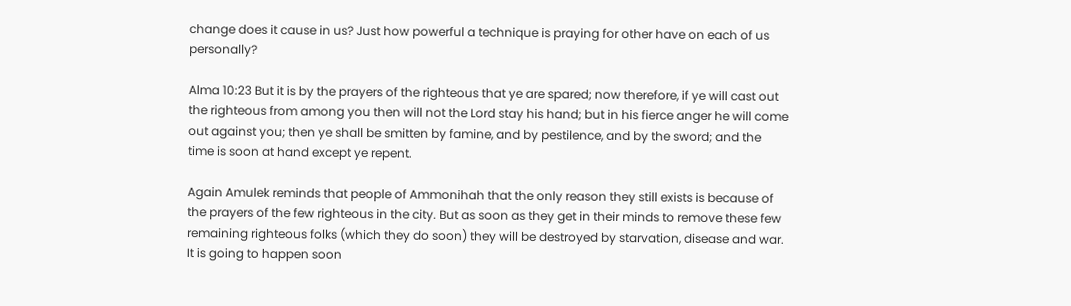change does it cause in us? Just how powerful a technique is praying for other have on each of us personally?

Alma 10:23 But it is by the prayers of the righteous that ye are spared; now therefore, if ye will cast out the righteous from among you then will not the Lord stay his hand; but in his fierce anger he will come out against you; then ye shall be smitten by famine, and by pestilence, and by the sword; and the time is soon at hand except ye repent.

Again Amulek reminds that people of Ammonihah that the only reason they still exists is because of the prayers of the few righteous in the city. But as soon as they get in their minds to remove these few remaining righteous folks (which they do soon) they will be destroyed by starvation, disease and war. It is going to happen soon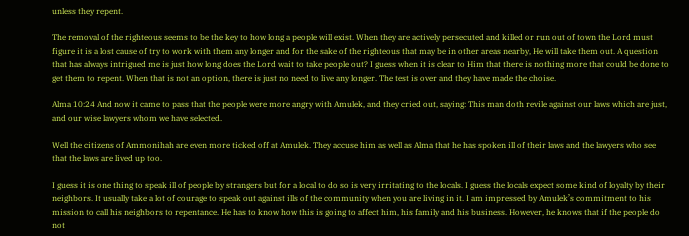unless they repent.

The removal of the righteous seems to be the key to how long a people will exist. When they are actively persecuted and killed or run out of town the Lord must figure it is a lost cause of try to work with them any longer and for the sake of the righteous that may be in other areas nearby, He will take them out. A question that has always intrigued me is just how long does the Lord wait to take people out? I guess when it is clear to Him that there is nothing more that could be done to get them to repent. When that is not an option, there is just no need to live any longer. The test is over and they have made the choise.

Alma 10:24 And now it came to pass that the people were more angry with Amulek, and they cried out, saying: This man doth revile against our laws which are just, and our wise lawyers whom we have selected.

Well the citizens of Ammonihah are even more ticked off at Amulek. They accuse him as well as Alma that he has spoken ill of their laws and the lawyers who see that the laws are lived up too.

I guess it is one thing to speak ill of people by strangers but for a local to do so is very irritating to the locals. I guess the locals expect some kind of loyalty by their neighbors. It usually take a lot of courage to speak out against ills of the community when you are living in it. I am impressed by Amulek’s commitment to his mission to call his neighbors to repentance. He has to know how this is going to affect him, his family and his business. However, he knows that if the people do not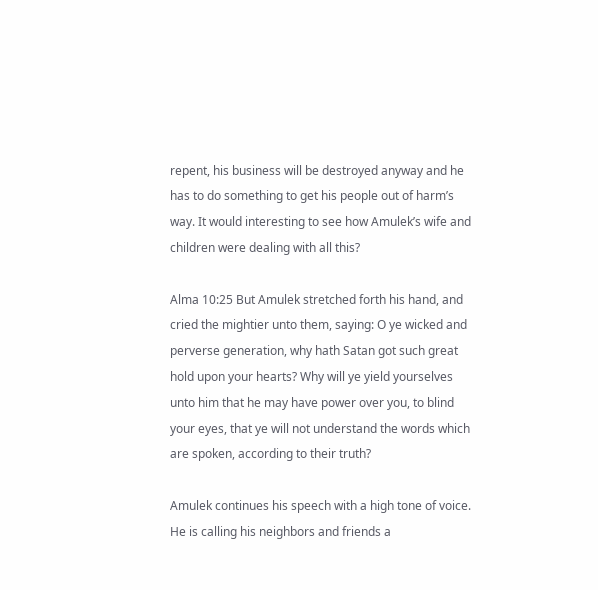repent, his business will be destroyed anyway and he has to do something to get his people out of harm’s way. It would interesting to see how Amulek’s wife and children were dealing with all this?

Alma 10:25 But Amulek stretched forth his hand, and cried the mightier unto them, saying: O ye wicked and perverse generation, why hath Satan got such great hold upon your hearts? Why will ye yield yourselves unto him that he may have power over you, to blind your eyes, that ye will not understand the words which are spoken, according to their truth?

Amulek continues his speech with a high tone of voice. He is calling his neighbors and friends a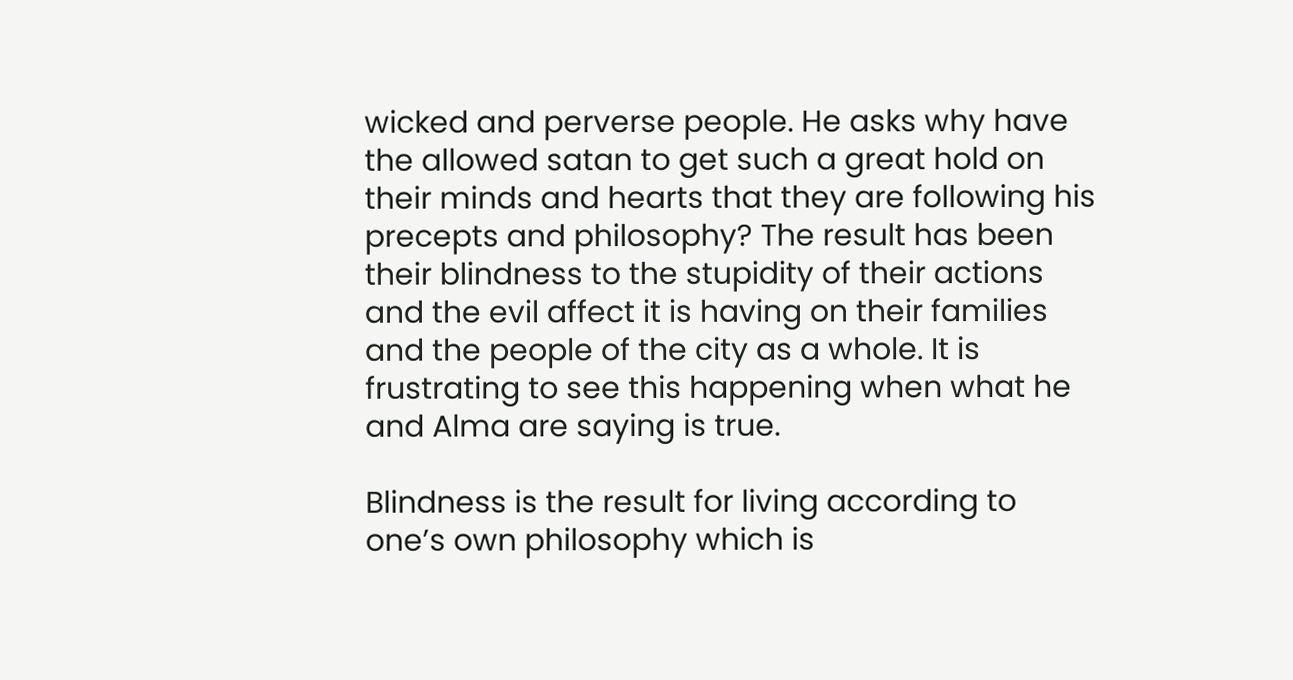wicked and perverse people. He asks why have the allowed satan to get such a great hold on their minds and hearts that they are following his precepts and philosophy? The result has been their blindness to the stupidity of their actions and the evil affect it is having on their families and the people of the city as a whole. It is frustrating to see this happening when what he and Alma are saying is true.

Blindness is the result for living according to one’s own philosophy which is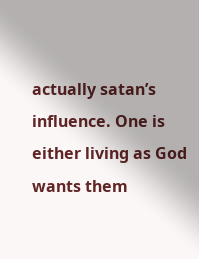actually satan’s influence. One is either living as God wants them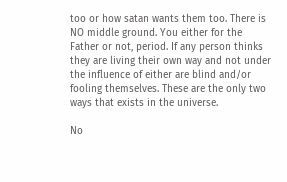too or how satan wants them too. There is NO middle ground. You either for the Father or not, period. If any person thinks they are living their own way and not under the influence of either are blind and/or fooling themselves. These are the only two ways that exists in the universe.

No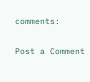comments:

Post a Comment